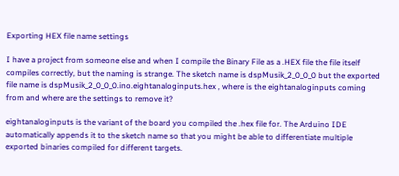Exporting HEX file name settings

I have a project from someone else and when I compile the Binary File as a .HEX file the file itself compiles correctly, but the naming is strange. The sketch name is dspMusik_2_0_0_0 but the exported file name is dspMusik_2_0_0_0.ino.eightanaloginputs.hex , where is the eightanaloginputs coming from and where are the settings to remove it?

eightanaloginputs is the variant of the board you compiled the .hex file for. The Arduino IDE automatically appends it to the sketch name so that you might be able to differentiate multiple exported binaries compiled for different targets.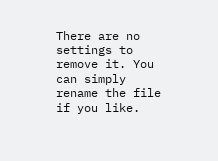There are no settings to remove it. You can simply rename the file if you like.